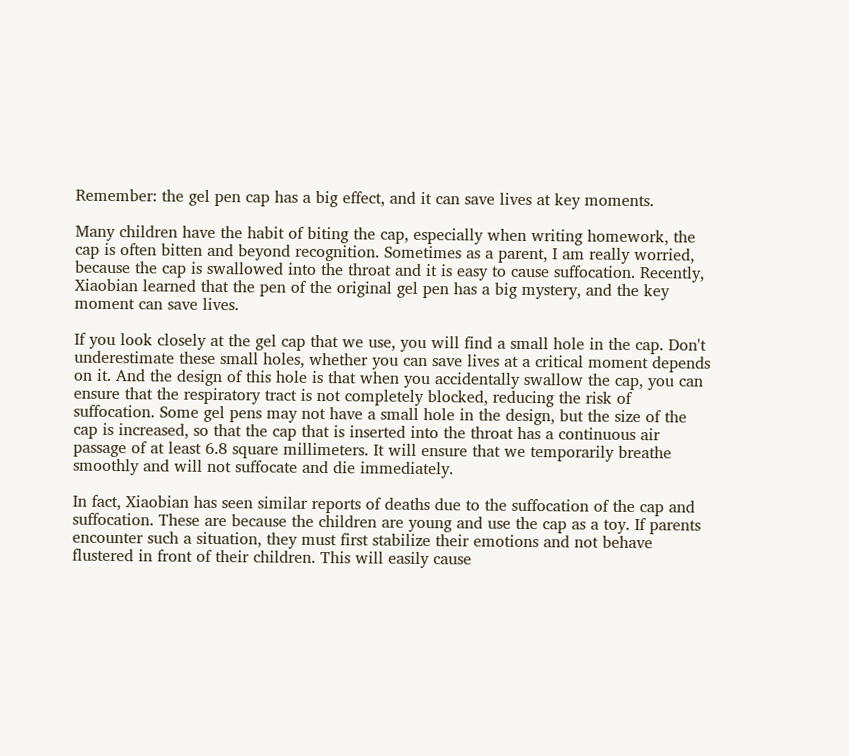Remember: the gel pen cap has a big effect, and it can save lives at key moments.

Many children have the habit of biting the cap, especially when writing homework, the cap is often bitten and beyond recognition. Sometimes as a parent, I am really worried, because the cap is swallowed into the throat and it is easy to cause suffocation. Recently, Xiaobian learned that the pen of the original gel pen has a big mystery, and the key moment can save lives.

If you look closely at the gel cap that we use, you will find a small hole in the cap. Don't underestimate these small holes, whether you can save lives at a critical moment depends on it. And the design of this hole is that when you accidentally swallow the cap, you can ensure that the respiratory tract is not completely blocked, reducing the risk of suffocation. Some gel pens may not have a small hole in the design, but the size of the cap is increased, so that the cap that is inserted into the throat has a continuous air passage of at least 6.8 square millimeters. It will ensure that we temporarily breathe smoothly and will not suffocate and die immediately.

In fact, Xiaobian has seen similar reports of deaths due to the suffocation of the cap and suffocation. These are because the children are young and use the cap as a toy. If parents encounter such a situation, they must first stabilize their emotions and not behave flustered in front of their children. This will easily cause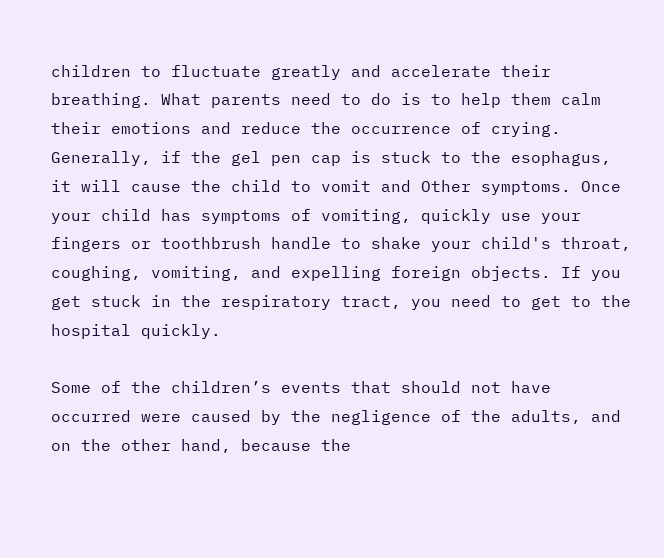children to fluctuate greatly and accelerate their breathing. What parents need to do is to help them calm their emotions and reduce the occurrence of crying. Generally, if the gel pen cap is stuck to the esophagus, it will cause the child to vomit and Other symptoms. Once your child has symptoms of vomiting, quickly use your fingers or toothbrush handle to shake your child's throat, coughing, vomiting, and expelling foreign objects. If you get stuck in the respiratory tract, you need to get to the hospital quickly.

Some of the children’s events that should not have occurred were caused by the negligence of the adults, and on the other hand, because the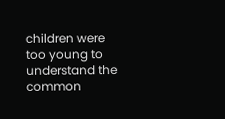children were too young to understand the common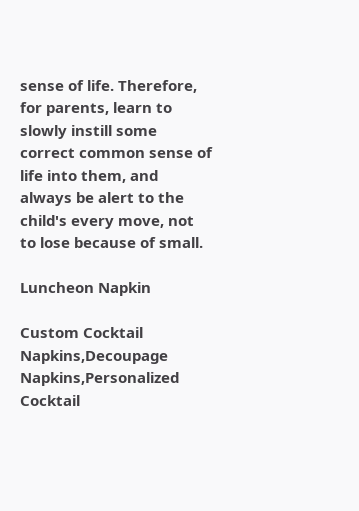sense of life. Therefore, for parents, learn to slowly instill some correct common sense of life into them, and always be alert to the child's every move, not to lose because of small.

Luncheon Napkin

Custom Cocktail Napkins,Decoupage Napkins,Personalized Cocktail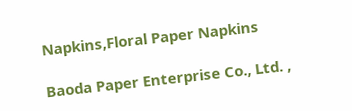Napkins,Floral Paper Napkins

Baoda Paper Enterprise Co., Ltd. ,